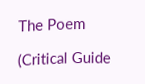The Poem

(Critical Guide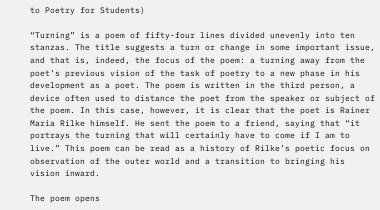to Poetry for Students)

“Turning” is a poem of fifty-four lines divided unevenly into ten stanzas. The title suggests a turn or change in some important issue, and that is, indeed, the focus of the poem: a turning away from the poet’s previous vision of the task of poetry to a new phase in his development as a poet. The poem is written in the third person, a device often used to distance the poet from the speaker or subject of the poem. In this case, however, it is clear that the poet is Rainer Maria Rilke himself. He sent the poem to a friend, saying that “it portrays the turning that will certainly have to come if I am to live.” This poem can be read as a history of Rilke’s poetic focus on observation of the outer world and a transition to bringing his vision inward.

The poem opens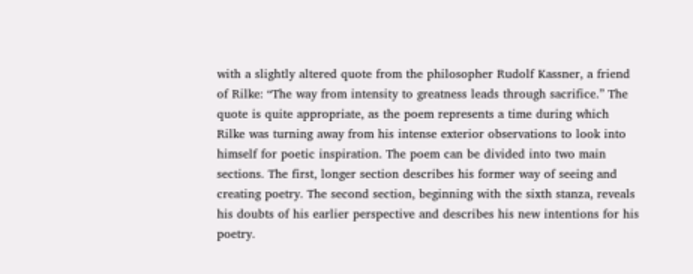with a slightly altered quote from the philosopher Rudolf Kassner, a friend of Rilke: “The way from intensity to greatness leads through sacrifice.” The quote is quite appropriate, as the poem represents a time during which Rilke was turning away from his intense exterior observations to look into himself for poetic inspiration. The poem can be divided into two main sections. The first, longer section describes his former way of seeing and creating poetry. The second section, beginning with the sixth stanza, reveals his doubts of his earlier perspective and describes his new intentions for his poetry.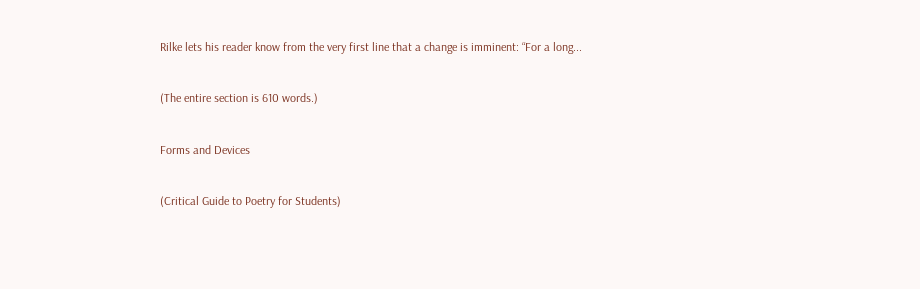Rilke lets his reader know from the very first line that a change is imminent: “For a long...

(The entire section is 610 words.)

Forms and Devices

(Critical Guide to Poetry for Students)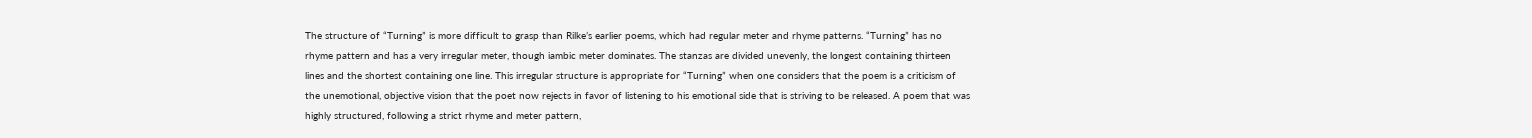The structure of “Turning” is more difficult to grasp than Rilke’s earlier poems, which had regular meter and rhyme patterns. “Turning” has no rhyme pattern and has a very irregular meter, though iambic meter dominates. The stanzas are divided unevenly, the longest containing thirteen lines and the shortest containing one line. This irregular structure is appropriate for “Turning” when one considers that the poem is a criticism of the unemotional, objective vision that the poet now rejects in favor of listening to his emotional side that is striving to be released. A poem that was highly structured, following a strict rhyme and meter pattern,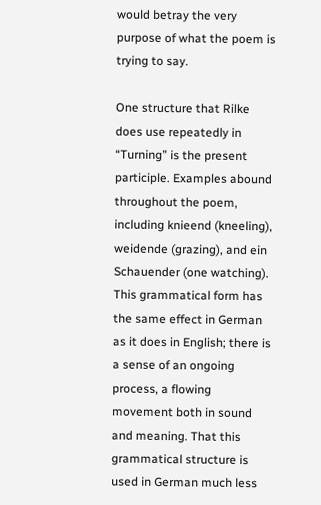would betray the very purpose of what the poem is trying to say.

One structure that Rilke does use repeatedly in “Turning” is the present participle. Examples abound throughout the poem, including knieend (kneeling), weidende (grazing), and ein Schauender (one watching). This grammatical form has the same effect in German as it does in English; there is a sense of an ongoing process, a flowing movement both in sound and meaning. That this grammatical structure is used in German much less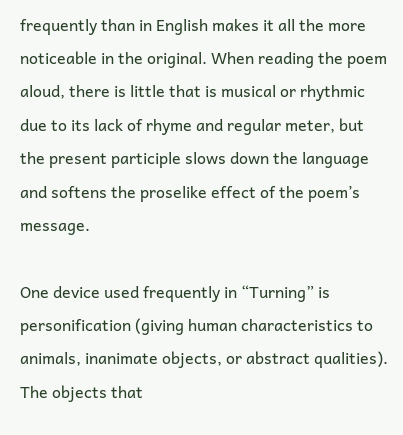frequently than in English makes it all the more noticeable in the original. When reading the poem aloud, there is little that is musical or rhythmic due to its lack of rhyme and regular meter, but the present participle slows down the language and softens the proselike effect of the poem’s message.

One device used frequently in “Turning” is personification (giving human characteristics to animals, inanimate objects, or abstract qualities). The objects that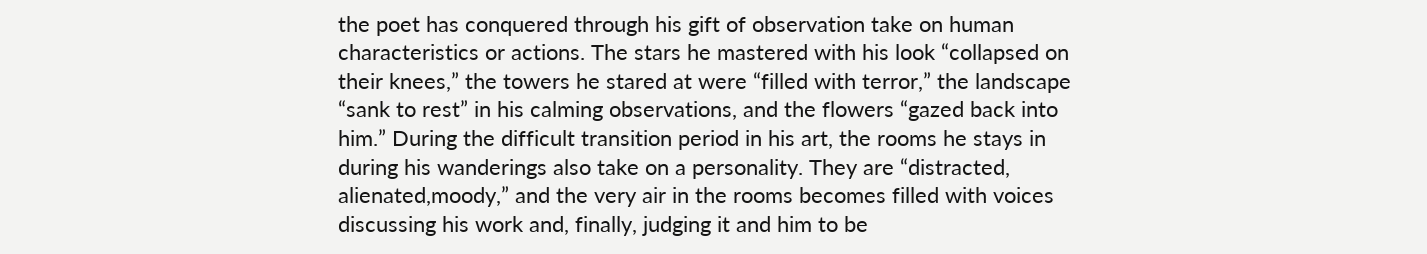the poet has conquered through his gift of observation take on human characteristics or actions. The stars he mastered with his look “collapsed on their knees,” the towers he stared at were “filled with terror,” the landscape “sank to rest” in his calming observations, and the flowers “gazed back into him.” During the difficult transition period in his art, the rooms he stays in during his wanderings also take on a personality. They are “distracted, alienated,moody,” and the very air in the rooms becomes filled with voices discussing his work and, finally, judging it and him to be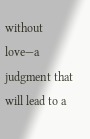without love—a judgment that will lead to a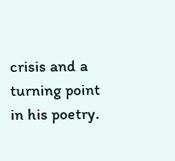crisis and a turning point in his poetry.